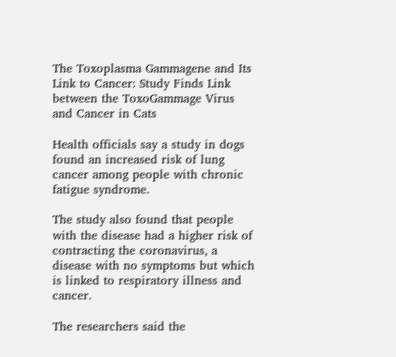The Toxoplasma Gammagene and Its Link to Cancer: Study Finds Link between the ToxoGammage Virus and Cancer in Cats

Health officials say a study in dogs found an increased risk of lung cancer among people with chronic fatigue syndrome.

The study also found that people with the disease had a higher risk of contracting the coronavirus, a disease with no symptoms but which is linked to respiratory illness and cancer.

The researchers said the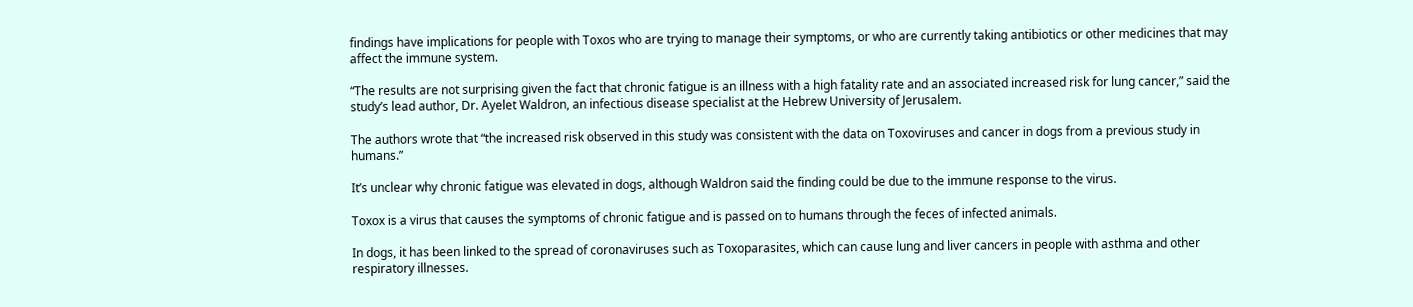findings have implications for people with Toxos who are trying to manage their symptoms, or who are currently taking antibiotics or other medicines that may affect the immune system.

“The results are not surprising given the fact that chronic fatigue is an illness with a high fatality rate and an associated increased risk for lung cancer,” said the study’s lead author, Dr. Ayelet Waldron, an infectious disease specialist at the Hebrew University of Jerusalem.

The authors wrote that “the increased risk observed in this study was consistent with the data on Toxoviruses and cancer in dogs from a previous study in humans.”

It’s unclear why chronic fatigue was elevated in dogs, although Waldron said the finding could be due to the immune response to the virus.

Toxox is a virus that causes the symptoms of chronic fatigue and is passed on to humans through the feces of infected animals.

In dogs, it has been linked to the spread of coronaviruses such as Toxoparasites, which can cause lung and liver cancers in people with asthma and other respiratory illnesses.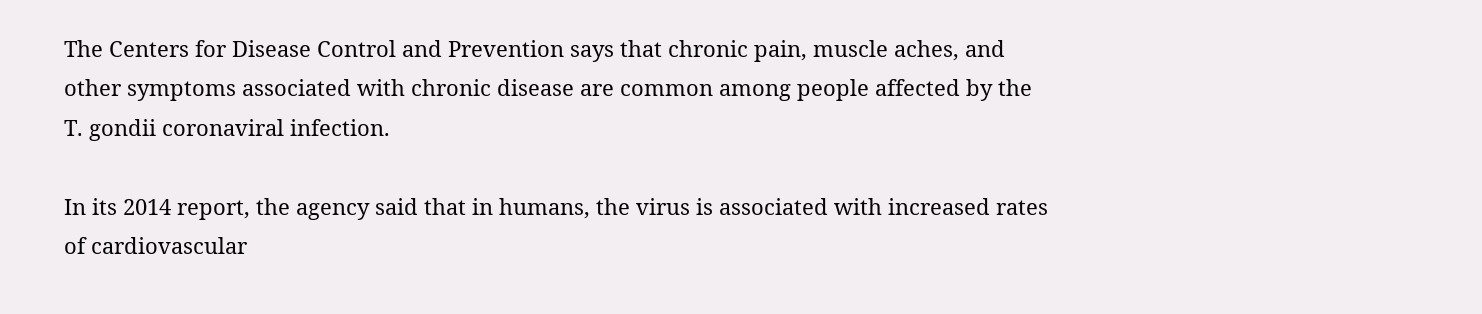The Centers for Disease Control and Prevention says that chronic pain, muscle aches, and other symptoms associated with chronic disease are common among people affected by the T. gondii coronaviral infection.

In its 2014 report, the agency said that in humans, the virus is associated with increased rates of cardiovascular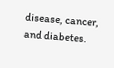disease, cancer, and diabetes.